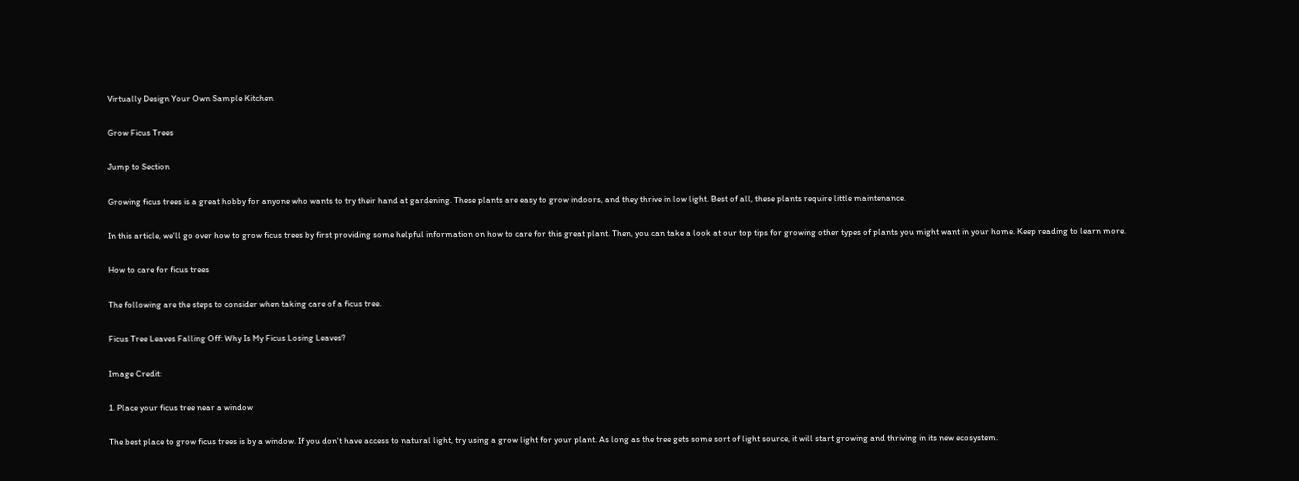Virtually Design Your Own Sample Kitchen

Grow Ficus Trees

Jump to Section

Growing ficus trees is a great hobby for anyone who wants to try their hand at gardening. These plants are easy to grow indoors, and they thrive in low light. Best of all, these plants require little maintenance.

In this article, we'll go over how to grow ficus trees by first providing some helpful information on how to care for this great plant. Then, you can take a look at our top tips for growing other types of plants you might want in your home. Keep reading to learn more.

How to care for ficus trees

The following are the steps to consider when taking care of a ficus tree.

Ficus Tree Leaves Falling Off: Why Is My Ficus Losing Leaves?

Image Credit:

1. Place your ficus tree near a window

The best place to grow ficus trees is by a window. If you don't have access to natural light, try using a grow light for your plant. As long as the tree gets some sort of light source, it will start growing and thriving in its new ecosystem.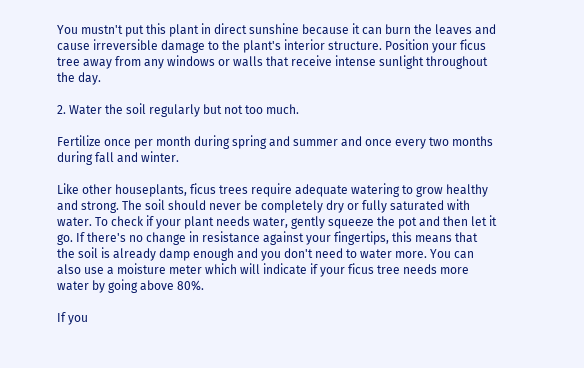You mustn't put this plant in direct sunshine because it can burn the leaves and cause irreversible damage to the plant's interior structure. Position your ficus tree away from any windows or walls that receive intense sunlight throughout the day.

2. Water the soil regularly but not too much.

Fertilize once per month during spring and summer and once every two months during fall and winter.

Like other houseplants, ficus trees require adequate watering to grow healthy and strong. The soil should never be completely dry or fully saturated with water. To check if your plant needs water, gently squeeze the pot and then let it go. If there's no change in resistance against your fingertips, this means that the soil is already damp enough and you don't need to water more. You can also use a moisture meter which will indicate if your ficus tree needs more water by going above 80%.

If you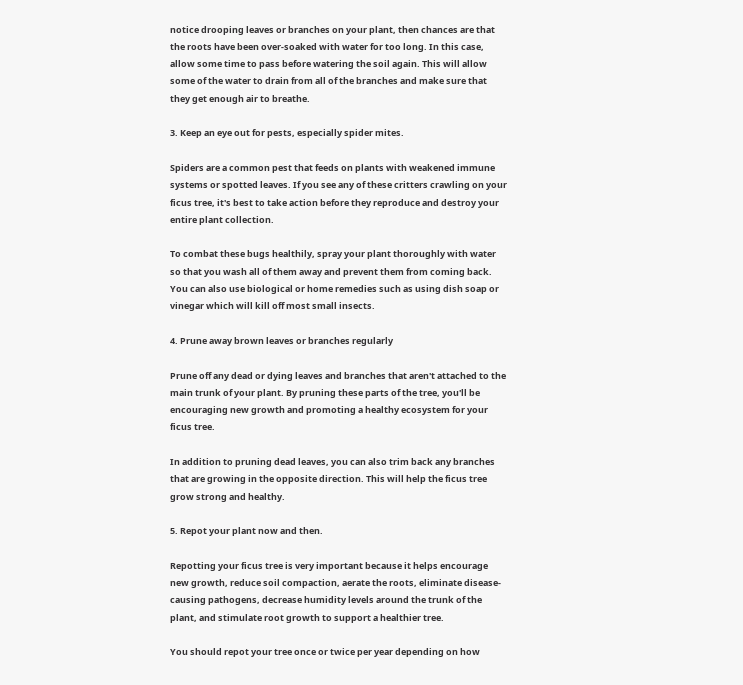notice drooping leaves or branches on your plant, then chances are that the roots have been over-soaked with water for too long. In this case, allow some time to pass before watering the soil again. This will allow some of the water to drain from all of the branches and make sure that they get enough air to breathe.

3. Keep an eye out for pests, especially spider mites.

Spiders are a common pest that feeds on plants with weakened immune systems or spotted leaves. If you see any of these critters crawling on your ficus tree, it's best to take action before they reproduce and destroy your entire plant collection.

To combat these bugs healthily, spray your plant thoroughly with water so that you wash all of them away and prevent them from coming back. You can also use biological or home remedies such as using dish soap or vinegar which will kill off most small insects.

4. Prune away brown leaves or branches regularly

Prune off any dead or dying leaves and branches that aren't attached to the main trunk of your plant. By pruning these parts of the tree, you'll be encouraging new growth and promoting a healthy ecosystem for your ficus tree.

In addition to pruning dead leaves, you can also trim back any branches that are growing in the opposite direction. This will help the ficus tree grow strong and healthy.

5. Repot your plant now and then.

Repotting your ficus tree is very important because it helps encourage new growth, reduce soil compaction, aerate the roots, eliminate disease-causing pathogens, decrease humidity levels around the trunk of the plant, and stimulate root growth to support a healthier tree.

You should repot your tree once or twice per year depending on how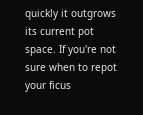quickly it outgrows its current pot space. If you're not sure when to repot your ficus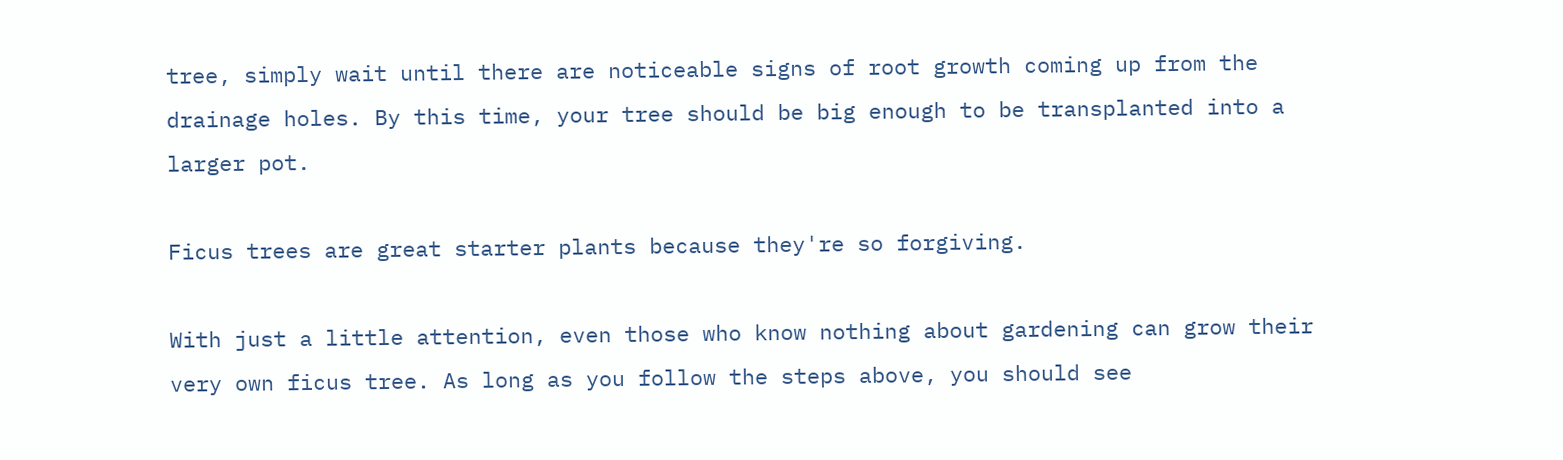tree, simply wait until there are noticeable signs of root growth coming up from the drainage holes. By this time, your tree should be big enough to be transplanted into a larger pot.

Ficus trees are great starter plants because they're so forgiving.

With just a little attention, even those who know nothing about gardening can grow their very own ficus tree. As long as you follow the steps above, you should see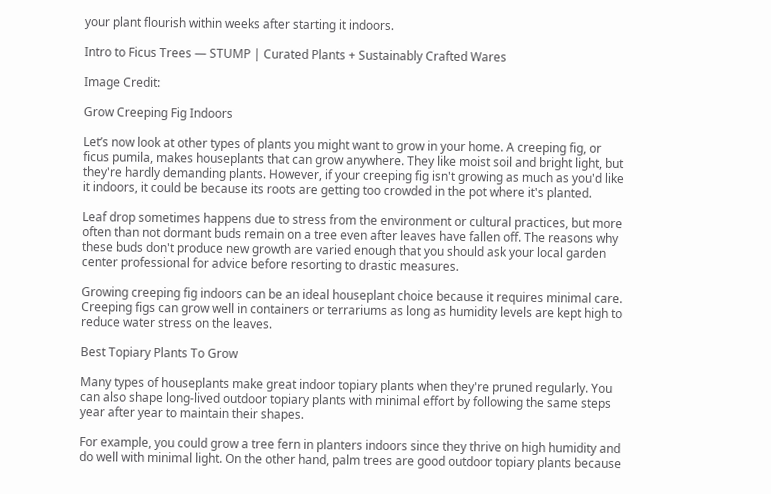your plant flourish within weeks after starting it indoors.

Intro to Ficus Trees — STUMP | Curated Plants + Sustainably Crafted Wares

Image Credit:

Grow Creeping Fig Indoors

Let’s now look at other types of plants you might want to grow in your home. A creeping fig, or ficus pumila, makes houseplants that can grow anywhere. They like moist soil and bright light, but they're hardly demanding plants. However, if your creeping fig isn't growing as much as you'd like it indoors, it could be because its roots are getting too crowded in the pot where it's planted.

Leaf drop sometimes happens due to stress from the environment or cultural practices, but more often than not dormant buds remain on a tree even after leaves have fallen off. The reasons why these buds don't produce new growth are varied enough that you should ask your local garden center professional for advice before resorting to drastic measures.

Growing creeping fig indoors can be an ideal houseplant choice because it requires minimal care. Creeping figs can grow well in containers or terrariums as long as humidity levels are kept high to reduce water stress on the leaves.

Best Topiary Plants To Grow

Many types of houseplants make great indoor topiary plants when they're pruned regularly. You can also shape long-lived outdoor topiary plants with minimal effort by following the same steps year after year to maintain their shapes.

For example, you could grow a tree fern in planters indoors since they thrive on high humidity and do well with minimal light. On the other hand, palm trees are good outdoor topiary plants because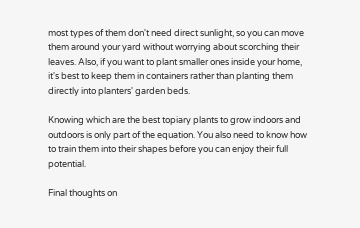most types of them don't need direct sunlight, so you can move them around your yard without worrying about scorching their leaves. Also, if you want to plant smaller ones inside your home, it's best to keep them in containers rather than planting them directly into planters' garden beds.

Knowing which are the best topiary plants to grow indoors and outdoors is only part of the equation. You also need to know how to train them into their shapes before you can enjoy their full potential.

Final thoughts on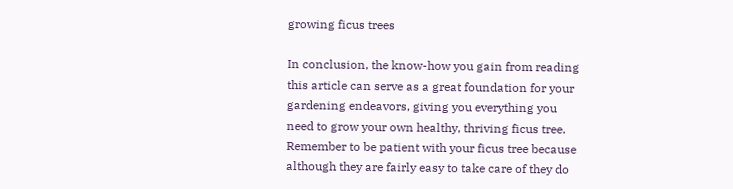growing ficus trees

In conclusion, the know-how you gain from reading this article can serve as a great foundation for your gardening endeavors, giving you everything you need to grow your own healthy, thriving ficus tree. Remember to be patient with your ficus tree because although they are fairly easy to take care of they do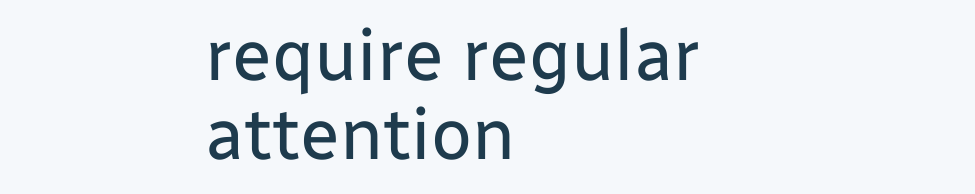require regular attention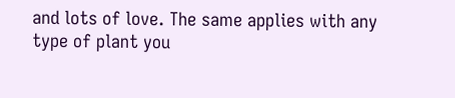and lots of love. The same applies with any type of plant you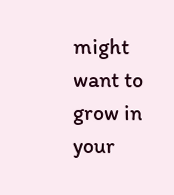might want to grow in your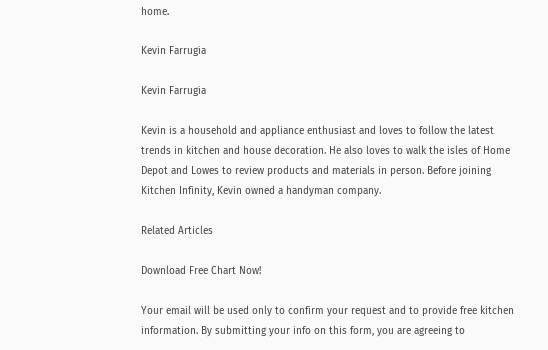home.

Kevin Farrugia

Kevin Farrugia

Kevin is a household and appliance enthusiast and loves to follow the latest trends in kitchen and house decoration. He also loves to walk the isles of Home Depot and Lowes to review products and materials in person. Before joining Kitchen Infinity, Kevin owned a handyman company.

Related Articles

Download Free Chart Now!

Your email will be used only to confirm your request and to provide free kitchen information. By submitting your info on this form, you are agreeing to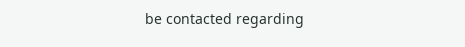be contacted regarding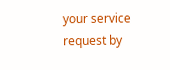your service request by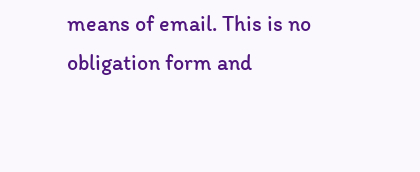means of email. This is no obligation form and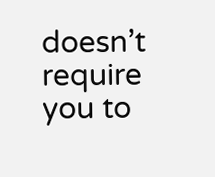doesn’t require you to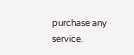purchase any service.